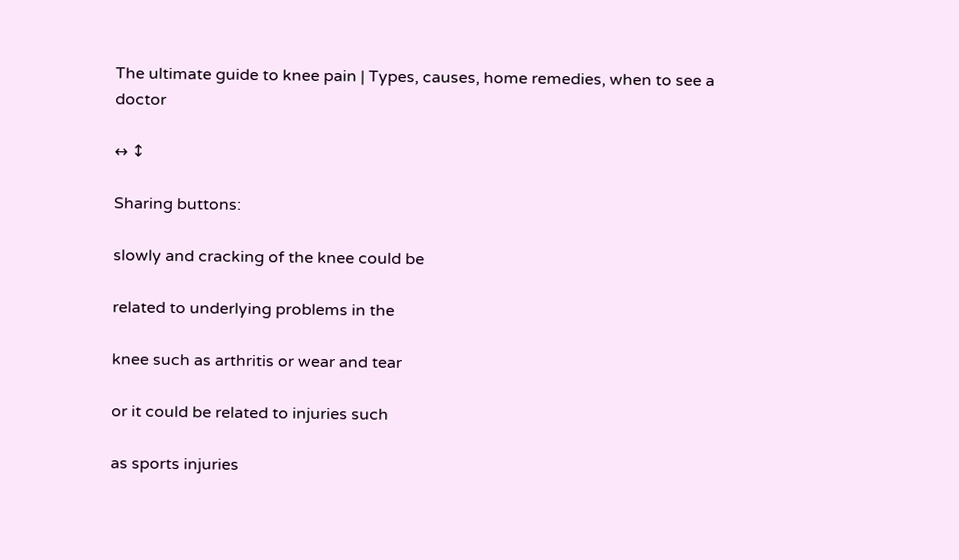The ultimate guide to knee pain | Types, causes, home remedies, when to see a doctor

↔ ↕

Sharing buttons:

slowly and cracking of the knee could be

related to underlying problems in the

knee such as arthritis or wear and tear

or it could be related to injuries such

as sports injuries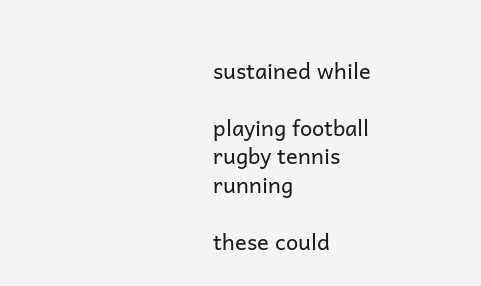sustained while

playing football rugby tennis running

these could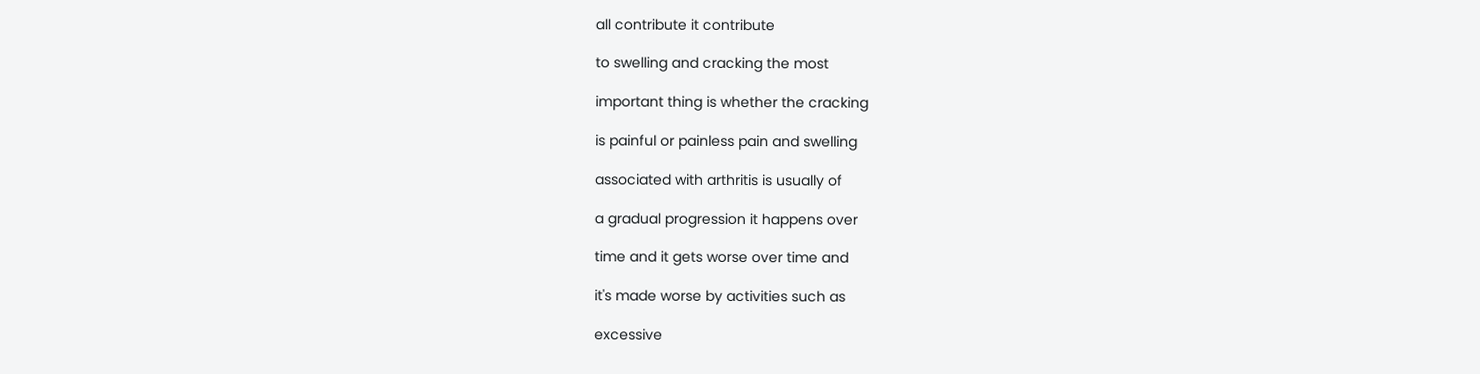all contribute it contribute

to swelling and cracking the most

important thing is whether the cracking

is painful or painless pain and swelling

associated with arthritis is usually of

a gradual progression it happens over

time and it gets worse over time and

it's made worse by activities such as

excessive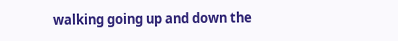walking going up and down the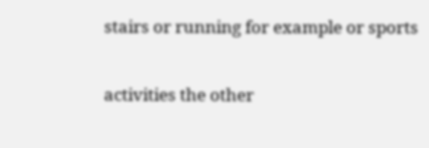stairs or running for example or sports

activities the other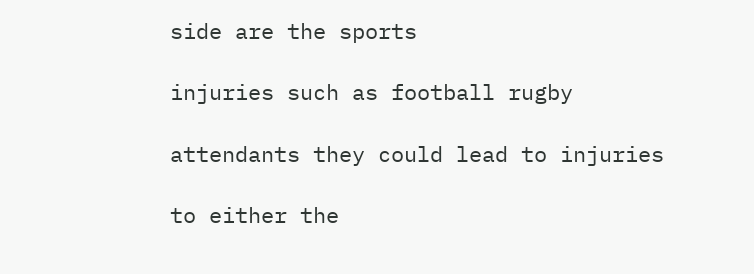side are the sports

injuries such as football rugby

attendants they could lead to injuries

to either the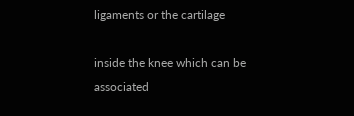ligaments or the cartilage

inside the knee which can be associated